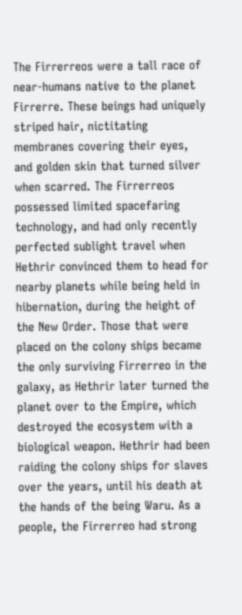The Firrerreos were a tall race of near-humans native to the planet Firrerre. These beings had uniquely striped hair, nictitating membranes covering their eyes, and golden skin that turned silver when scarred. The Firrerreos possessed limited spacefaring technology, and had only recently perfected sublight travel when Hethrir convinced them to head for nearby planets while being held in hibernation, during the height of the New Order. Those that were placed on the colony ships became the only surviving Firrerreo in the galaxy, as Hethrir later turned the planet over to the Empire, which destroyed the ecosystem with a biological weapon. Hethrir had been raiding the colony ships for slaves over the years, until his death at the hands of the being Waru. As a people, the Firrerreo had strong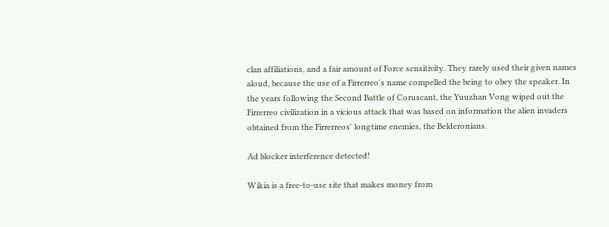clan affiliations, and a fair amount of Force sensitivity. They rarely used their given names aloud, because the use of a Firrerreo's name compelled the being to obey the speaker. In the years following the Second Battle of Coruscant, the Yuuzhan Vong wiped out the Firrerreo civilization in a vicious attack that was based on information the alien invaders obtained from the Firrerreos' longtime enemies, the Belderonians.

Ad blocker interference detected!

Wikia is a free-to-use site that makes money from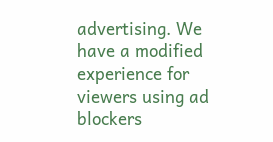advertising. We have a modified experience for viewers using ad blockers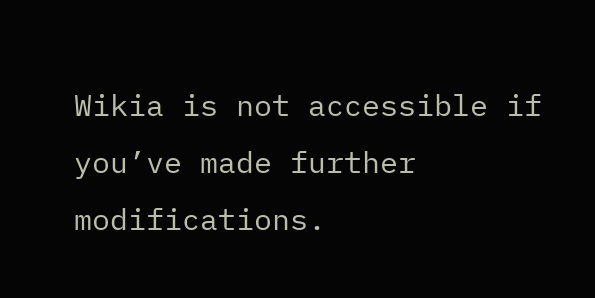Wikia is not accessible if you’ve made further modifications.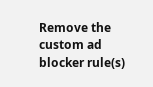Remove the custom ad blocker rule(s)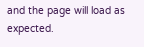and the page will load as expected.